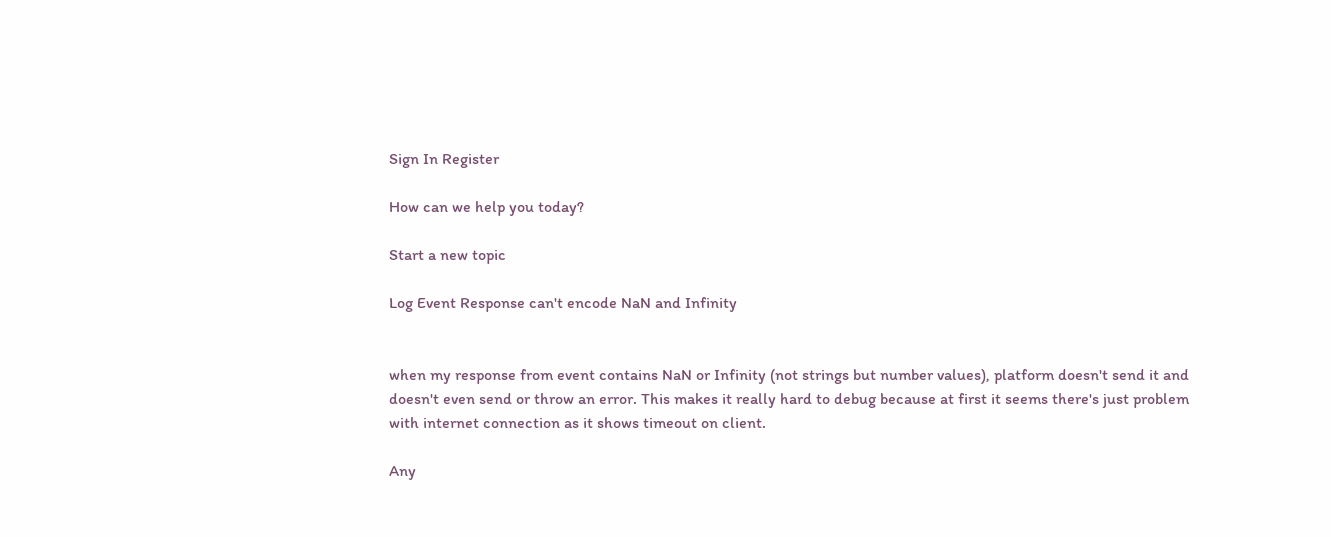Sign In Register

How can we help you today?

Start a new topic

Log Event Response can't encode NaN and Infinity


when my response from event contains NaN or Infinity (not strings but number values), platform doesn't send it and doesn't even send or throw an error. This makes it really hard to debug because at first it seems there's just problem with internet connection as it shows timeout on client.

Any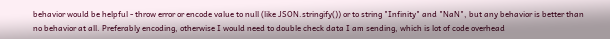behavior would be helpful - throw error or encode value to null (like JSON.stringify()) or to string "Infinity" and "NaN", but any behavior is better than no behavior at all. Preferably encoding, otherwise I would need to double check data I am sending, which is lot of code overhead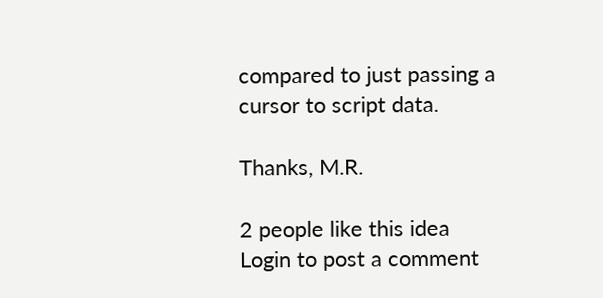compared to just passing a cursor to script data.

Thanks, M.R.

2 people like this idea
Login to post a comment